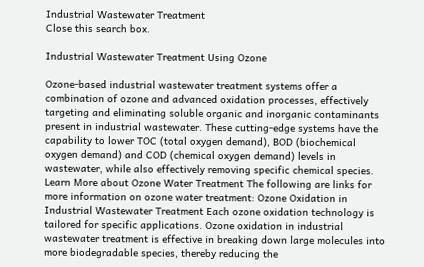Industrial Wastewater Treatment
Close this search box.

Industrial Wastewater Treatment Using Ozone

Ozone-based industrial wastewater treatment systems offer a combination of ozone and advanced oxidation processes, effectively targeting and eliminating soluble organic and inorganic contaminants present in industrial wastewater. These cutting-edge systems have the capability to lower TOC (total oxygen demand), BOD (biochemical oxygen demand) and COD (chemical oxygen demand) levels in wastewater, while also effectively removing specific chemical species. Learn More about Ozone Water Treatment The following are links for more information on ozone water treatment: Ozone Oxidation in Industrial Wastewater Treatment Each ozone oxidation technology is tailored for specific applications. Ozone oxidation in industrial wastewater treatment is effective in breaking down large molecules into more biodegradable species, thereby reducing the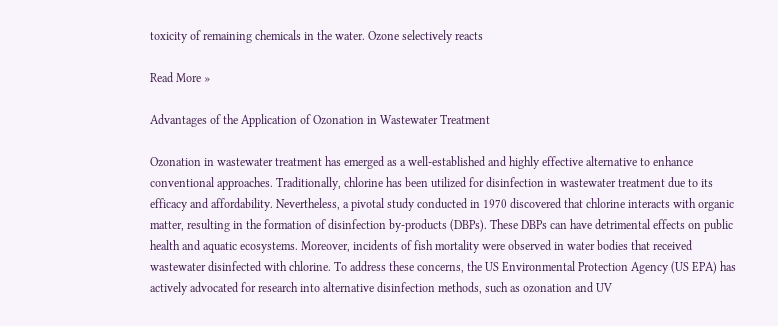toxicity of remaining chemicals in the water. Ozone selectively reacts

Read More »

Advantages of the Application of Ozonation in Wastewater Treatment

Ozonation in wastewater treatment has emerged as a well-established and highly effective alternative to enhance conventional approaches. Traditionally, chlorine has been utilized for disinfection in wastewater treatment due to its efficacy and affordability. Nevertheless, a pivotal study conducted in 1970 discovered that chlorine interacts with organic matter, resulting in the formation of disinfection by-products (DBPs). These DBPs can have detrimental effects on public health and aquatic ecosystems. Moreover, incidents of fish mortality were observed in water bodies that received wastewater disinfected with chlorine. To address these concerns, the US Environmental Protection Agency (US EPA) has actively advocated for research into alternative disinfection methods, such as ozonation and UV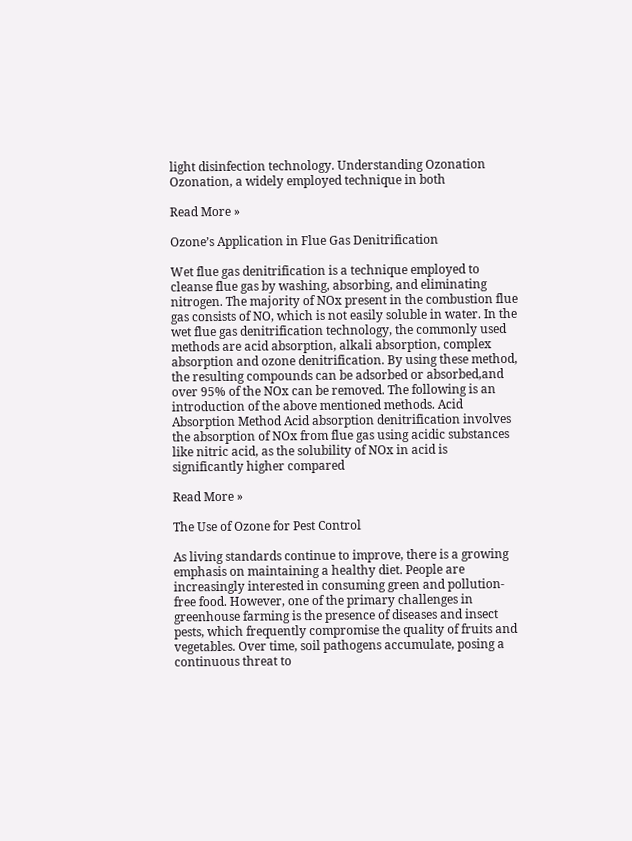light disinfection technology. Understanding Ozonation Ozonation, a widely employed technique in both

Read More »

Ozone’s Application in Flue Gas Denitrification

Wet flue gas denitrification is a technique employed to cleanse flue gas by washing, absorbing, and eliminating nitrogen. The majority of NOx present in the combustion flue gas consists of NO, which is not easily soluble in water. In the wet flue gas denitrification technology, the commonly used methods are acid absorption, alkali absorption, complex absorption and ozone denitrification. By using these method, the resulting compounds can be adsorbed or absorbed,and over 95% of the NOx can be removed. The following is an introduction of the above mentioned methods. Acid Absorption Method Acid absorption denitrification involves the absorption of NOx from flue gas using acidic substances like nitric acid, as the solubility of NOx in acid is significantly higher compared

Read More »

The Use of Ozone for Pest Control

As living standards continue to improve, there is a growing emphasis on maintaining a healthy diet. People are increasingly interested in consuming green and pollution-free food. However, one of the primary challenges in greenhouse farming is the presence of diseases and insect pests, which frequently compromise the quality of fruits and vegetables. Over time, soil pathogens accumulate, posing a continuous threat to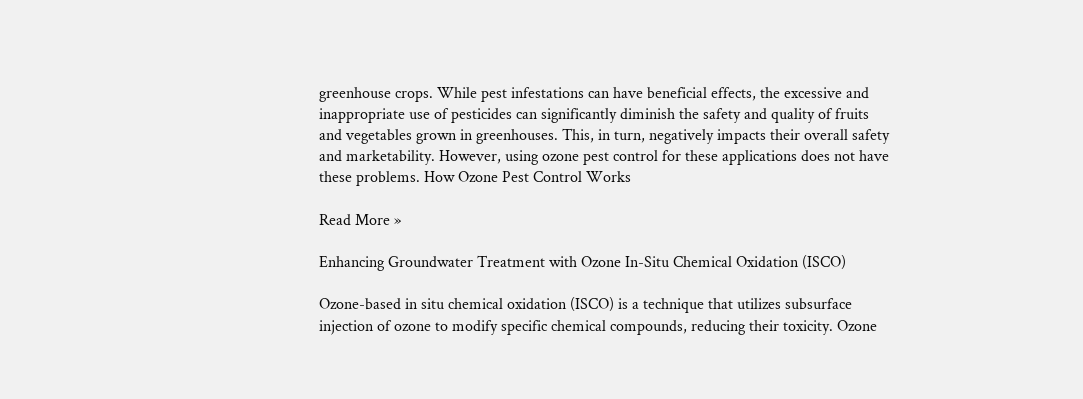greenhouse crops. While pest infestations can have beneficial effects, the excessive and inappropriate use of pesticides can significantly diminish the safety and quality of fruits and vegetables grown in greenhouses. This, in turn, negatively impacts their overall safety and marketability. However, using ozone pest control for these applications does not have these problems. How Ozone Pest Control Works

Read More »

Enhancing Groundwater Treatment with Ozone In-Situ Chemical Oxidation (ISCO)

Ozone-based in situ chemical oxidation (ISCO) is a technique that utilizes subsurface injection of ozone to modify specific chemical compounds, reducing their toxicity. Ozone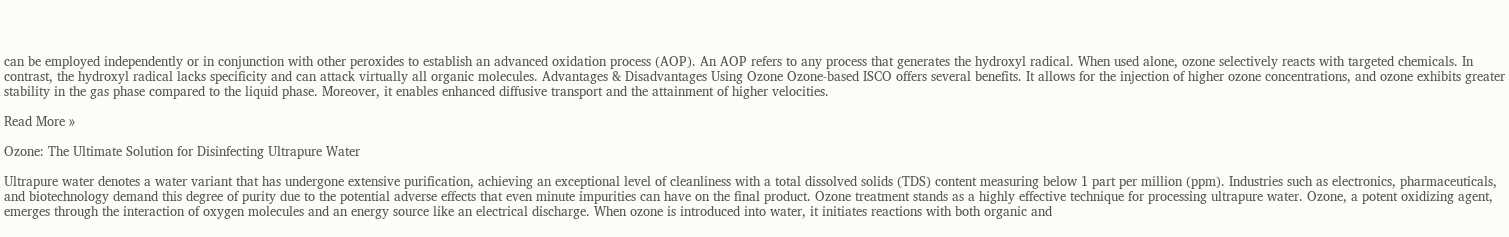can be employed independently or in conjunction with other peroxides to establish an advanced oxidation process (AOP). An AOP refers to any process that generates the hydroxyl radical. When used alone, ozone selectively reacts with targeted chemicals. In contrast, the hydroxyl radical lacks specificity and can attack virtually all organic molecules. Advantages & Disadvantages Using Ozone Ozone-based ISCO offers several benefits. It allows for the injection of higher ozone concentrations, and ozone exhibits greater stability in the gas phase compared to the liquid phase. Moreover, it enables enhanced diffusive transport and the attainment of higher velocities.

Read More »

Ozone: The Ultimate Solution for Disinfecting Ultrapure Water

Ultrapure water denotes a water variant that has undergone extensive purification, achieving an exceptional level of cleanliness with a total dissolved solids (TDS) content measuring below 1 part per million (ppm). Industries such as electronics, pharmaceuticals, and biotechnology demand this degree of purity due to the potential adverse effects that even minute impurities can have on the final product. Ozone treatment stands as a highly effective technique for processing ultrapure water. Ozone, a potent oxidizing agent, emerges through the interaction of oxygen molecules and an energy source like an electrical discharge. When ozone is introduced into water, it initiates reactions with both organic and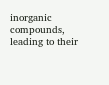inorganic compounds, leading to their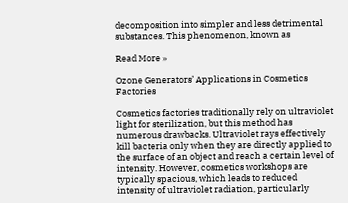decomposition into simpler and less detrimental substances. This phenomenon, known as

Read More »

Ozone Generators’ Applications in Cosmetics Factories

Cosmetics factories traditionally rely on ultraviolet light for sterilization, but this method has numerous drawbacks. Ultraviolet rays effectively kill bacteria only when they are directly applied to the surface of an object and reach a certain level of intensity. However, cosmetics workshops are typically spacious, which leads to reduced intensity of ultraviolet radiation, particularly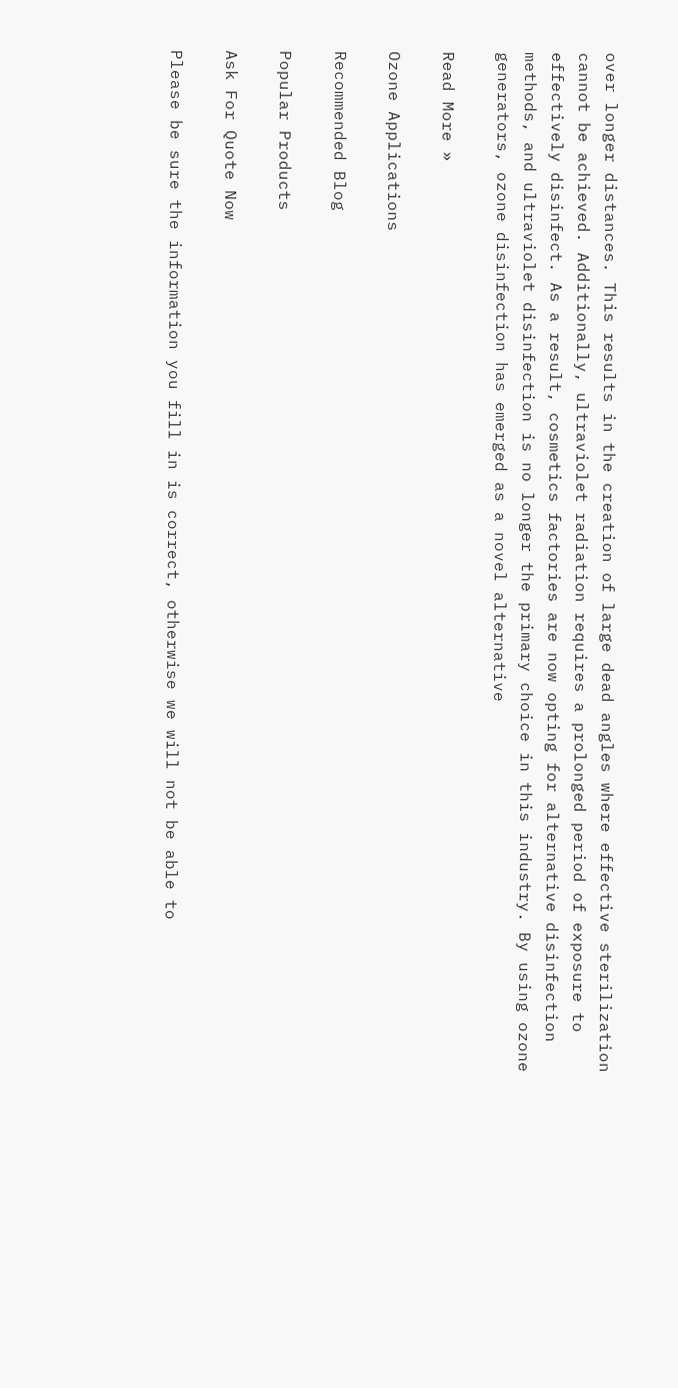over longer distances. This results in the creation of large dead angles where effective sterilization cannot be achieved. Additionally, ultraviolet radiation requires a prolonged period of exposure to effectively disinfect. As a result, cosmetics factories are now opting for alternative disinfection methods, and ultraviolet disinfection is no longer the primary choice in this industry. By using ozone generators, ozone disinfection has emerged as a novel alternative

Read More »

Ozone Applications

Recommended Blog

Popular Products

Ask For Quote Now

Please be sure the information you fill in is correct, otherwise we will not be able to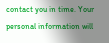contact you in time. Your personal information will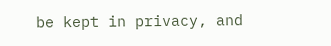be kept in privacy, and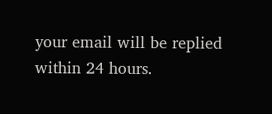your email will be replied within 24 hours.